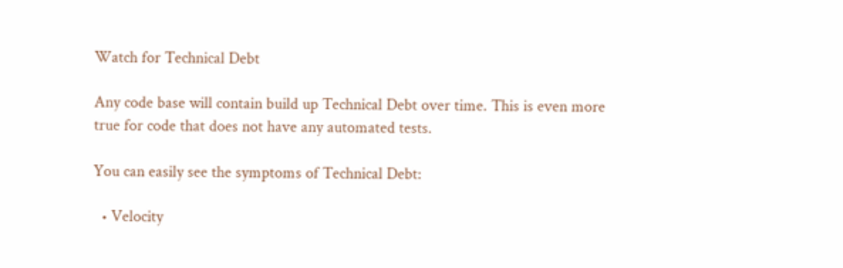Watch for Technical Debt

Any code base will contain build up Technical Debt over time. This is even more true for code that does not have any automated tests.

You can easily see the symptoms of Technical Debt:

  • Velocity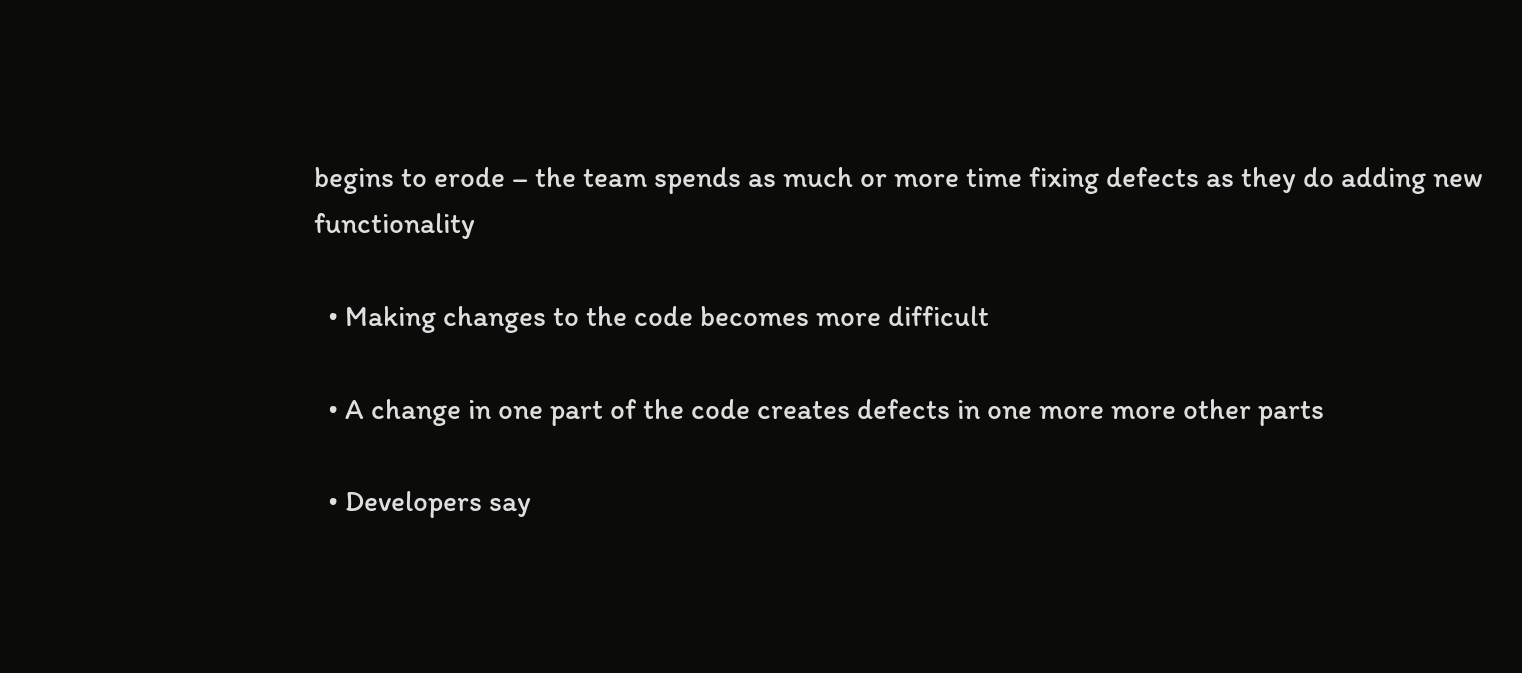begins to erode – the team spends as much or more time fixing defects as they do adding new functionality

  • Making changes to the code becomes more difficult

  • A change in one part of the code creates defects in one more more other parts

  • Developers say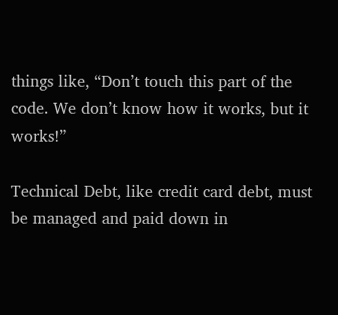things like, “Don’t touch this part of the code. We don’t know how it works, but it works!”

Technical Debt, like credit card debt, must be managed and paid down in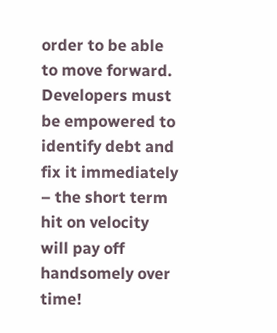order to be able to move forward. Developers must be empowered to identify debt and fix it immediately – the short term hit on velocity will pay off handsomely over time!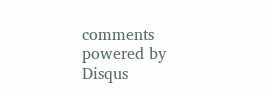comments powered by Disqus